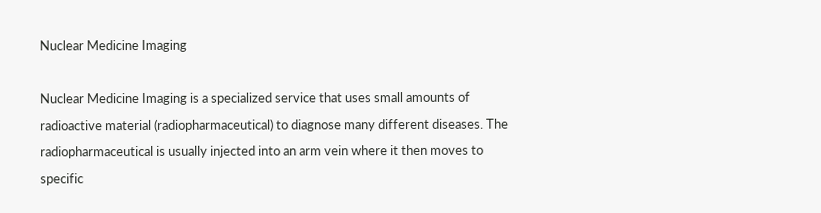Nuclear Medicine Imaging

Nuclear Medicine Imaging is a specialized service that uses small amounts of radioactive material (radiopharmaceutical) to diagnose many different diseases. The radiopharmaceutical is usually injected into an arm vein where it then moves to specific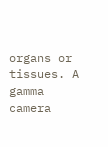organs or tissues. A gamma camera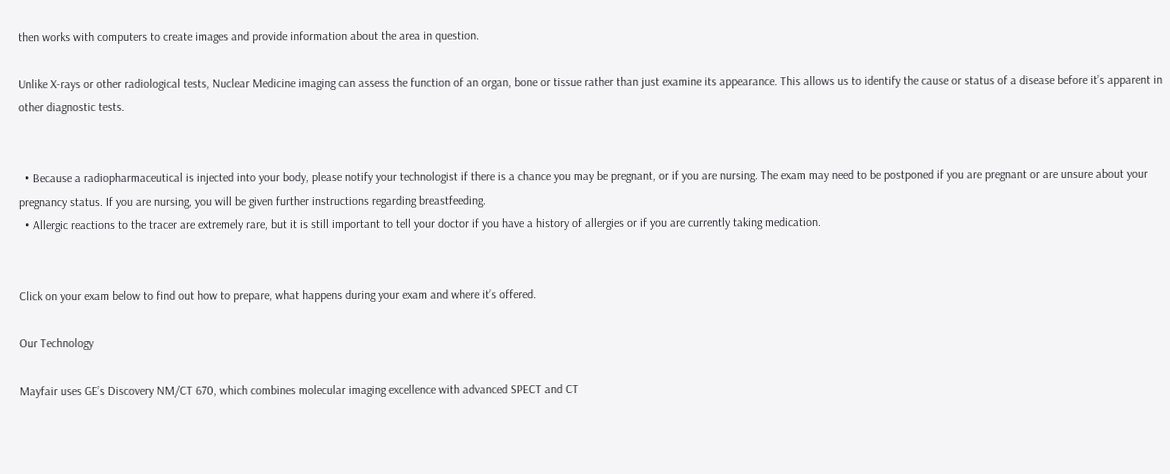then works with computers to create images and provide information about the area in question.

Unlike X-rays or other radiological tests, Nuclear Medicine imaging can assess the function of an organ, bone or tissue rather than just examine its appearance. This allows us to identify the cause or status of a disease before it’s apparent in other diagnostic tests.


  • Because a radiopharmaceutical is injected into your body, please notify your technologist if there is a chance you may be pregnant, or if you are nursing. The exam may need to be postponed if you are pregnant or are unsure about your pregnancy status. If you are nursing, you will be given further instructions regarding breastfeeding.
  • Allergic reactions to the tracer are extremely rare, but it is still important to tell your doctor if you have a history of allergies or if you are currently taking medication.


Click on your exam below to find out how to prepare, what happens during your exam and where it’s offered.

Our Technology

Mayfair uses GE’s Discovery NM/CT 670, which combines molecular imaging excellence with advanced SPECT and CT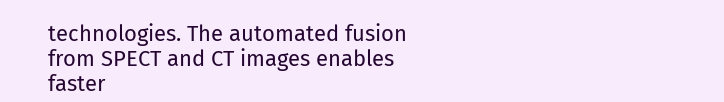technologies. The automated fusion from SPECT and CT images enables faster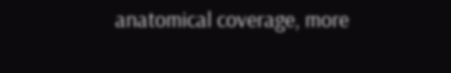anatomical coverage, more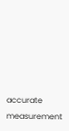accurate measurement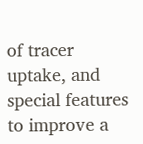of tracer uptake, and special features to improve a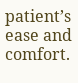patient’s ease and comfort.